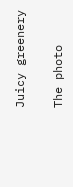Juicy greenery

The photo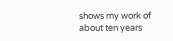shows my work of about ten years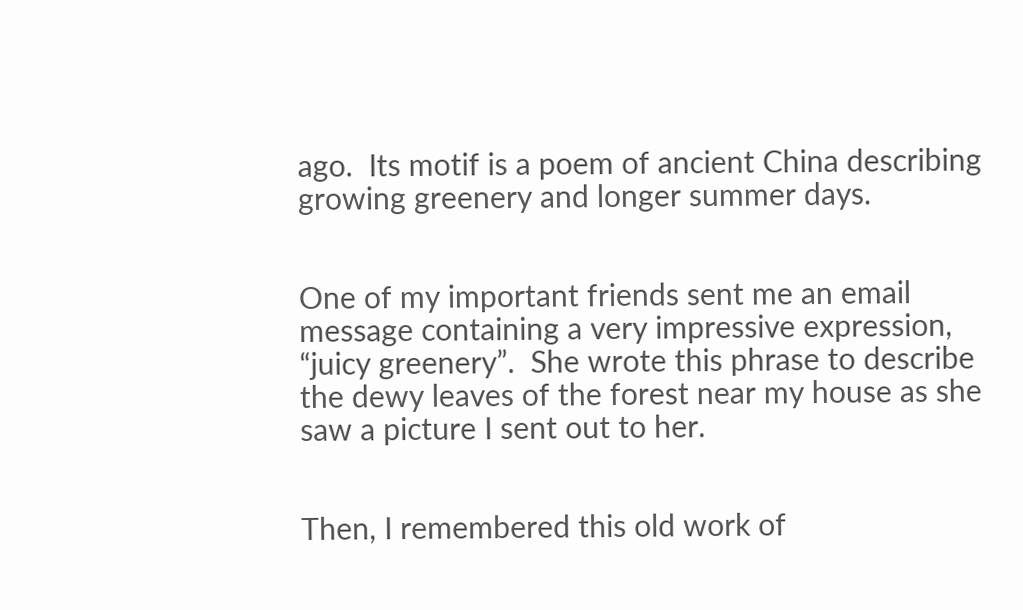ago.  Its motif is a poem of ancient China describing growing greenery and longer summer days.


One of my important friends sent me an email message containing a very impressive expression, “juicy greenery”.  She wrote this phrase to describe the dewy leaves of the forest near my house as she saw a picture I sent out to her.


Then, I remembered this old work of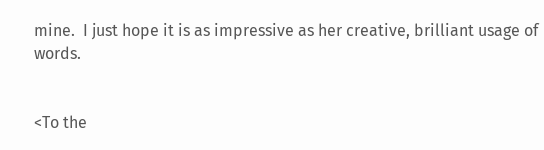mine.  I just hope it is as impressive as her creative, brilliant usage of words.


<To the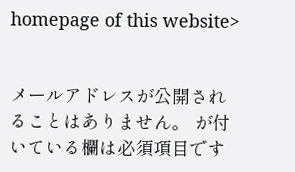homepage of this website>


メールアドレスが公開されることはありません。 が付いている欄は必須項目です